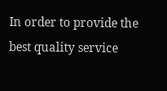In order to provide the best quality service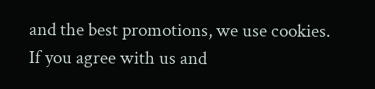and the best promotions, we use cookies. If you agree with us and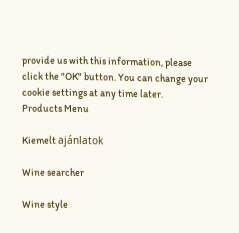provide us with this information, please click the "OK" button. You can change your cookie settings at any time later.
Products Menu

Kiemelt ajánlatok

Wine searcher

Wine style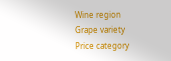Wine region
Grape variety
Price category